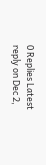0 Replies Latest reply on Dec 2,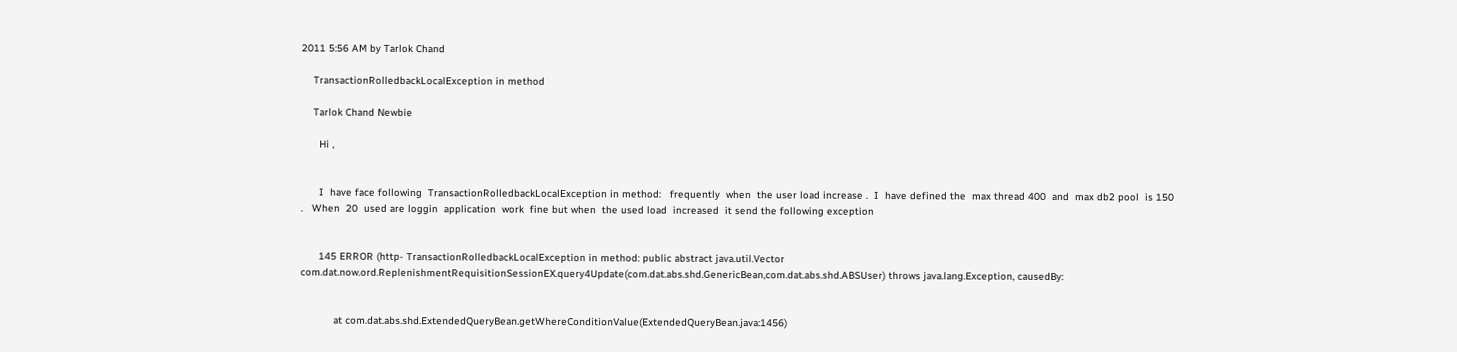2011 5:56 AM by Tarlok Chand

    TransactionRolledbackLocalException in method

    Tarlok Chand Newbie

      Hi ,


      I  have face following  TransactionRolledbackLocalException in method:   frequently  when  the user load increase .  I  have defined the  max thread 400  and  max db2 pool  is 150   .   When  20  used are loggin  application  work  fine but when  the used load  increased  it send the following exception


      145 ERROR (http- TransactionRolledbackLocalException in method: public abstract java.util.Vector com.dat.now.ord.ReplenishmentRequisitionSessionEX.query4Update(com.dat.abs.shd.GenericBean,com.dat.abs.shd.ABSUser) throws java.lang.Exception, causedBy:


           at com.dat.abs.shd.ExtendedQueryBean.getWhereConditionValue(ExtendedQueryBean.java:1456)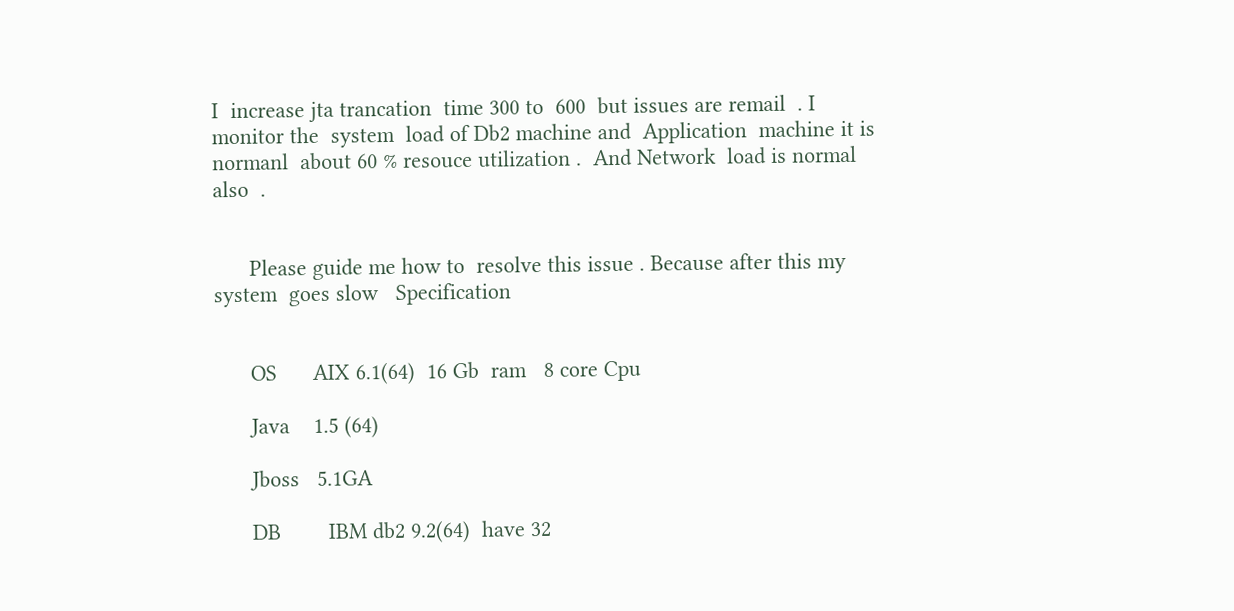I  increase jta trancation  time 300 to  600  but issues are remail  . I  monitor the  system  load of Db2 machine and  Application  machine it is normanl  about 60 % resouce utilization .  And Network  load is normal  also  .


      Please guide me how to  resolve this issue . Because after this my  system  goes slow   Specification


      OS      AIX 6.1(64)  16 Gb  ram   8 core Cpu

      Java    1.5 (64)

      Jboss   5.1GA

      DB        IBM db2 9.2(64)  have 32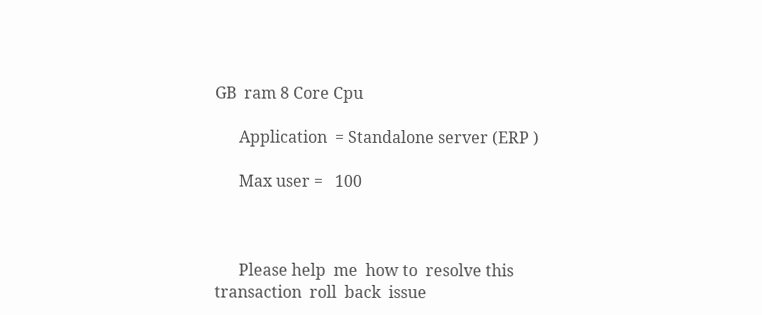GB  ram 8 Core Cpu

      Application  = Standalone server (ERP )

      Max user =   100



      Please help  me  how to  resolve this transaction  roll  back  issue